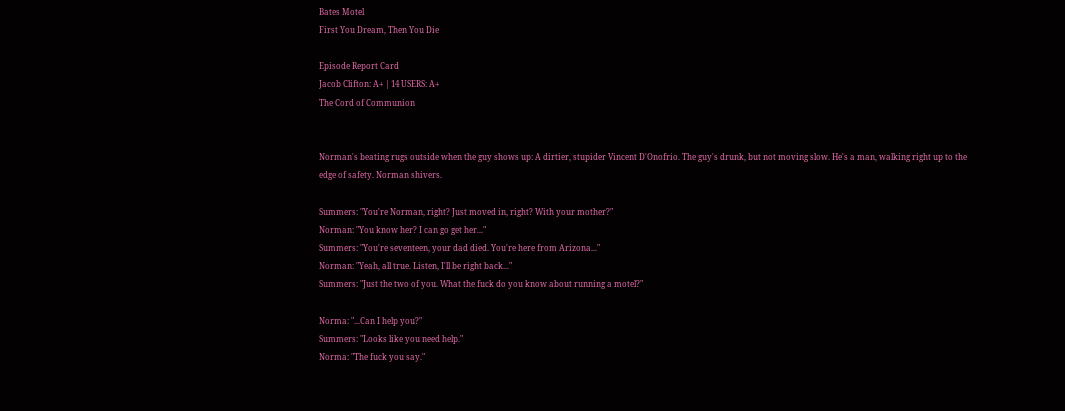Bates Motel
First You Dream, Then You Die

Episode Report Card
Jacob Clifton: A+ | 14 USERS: A+
The Cord of Communion


Norman's beating rugs outside when the guy shows up: A dirtier, stupider Vincent D'Onofrio. The guy's drunk, but not moving slow. He's a man, walking right up to the edge of safety. Norman shivers.

Summers: "You're Norman, right? Just moved in, right? With your mother?"
Norman: "You know her? I can go get her..."
Summers: "You're seventeen, your dad died. You're here from Arizona..."
Norman: "Yeah, all true. Listen, I'll be right back..."
Summers: "Just the two of you. What the fuck do you know about running a motel?"

Norma: "...Can I help you?"
Summers: "Looks like you need help."
Norma: "The fuck you say."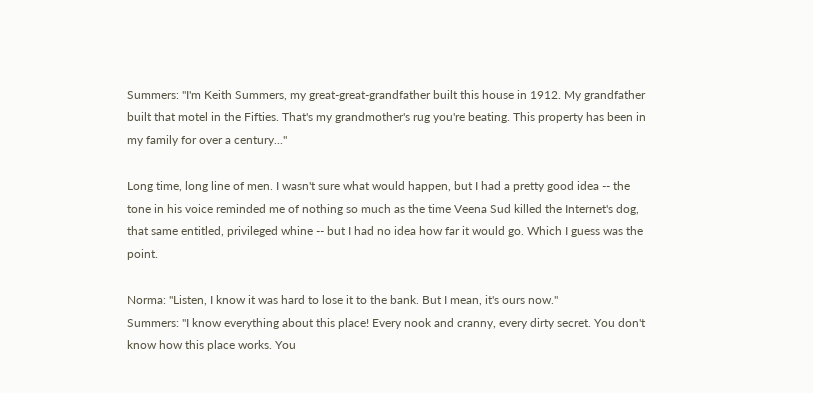Summers: "I'm Keith Summers, my great-great-grandfather built this house in 1912. My grandfather built that motel in the Fifties. That's my grandmother's rug you're beating. This property has been in my family for over a century..."

Long time, long line of men. I wasn't sure what would happen, but I had a pretty good idea -- the tone in his voice reminded me of nothing so much as the time Veena Sud killed the Internet's dog, that same entitled, privileged whine -- but I had no idea how far it would go. Which I guess was the point.

Norma: "Listen, I know it was hard to lose it to the bank. But I mean, it's ours now."
Summers: "I know everything about this place! Every nook and cranny, every dirty secret. You don't know how this place works. You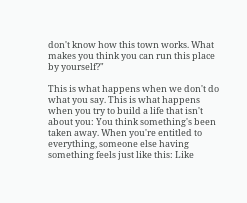don't know how this town works. What makes you think you can run this place by yourself?"

This is what happens when we don't do what you say. This is what happens when you try to build a life that isn't about you: You think something's been taken away. When you're entitled to everything, someone else having something feels just like this: Like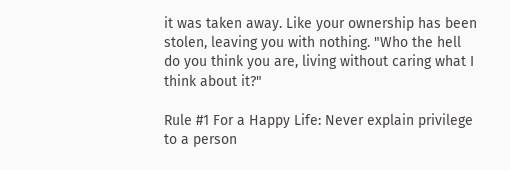it was taken away. Like your ownership has been stolen, leaving you with nothing. "Who the hell do you think you are, living without caring what I think about it?"

Rule #1 For a Happy Life: Never explain privilege to a person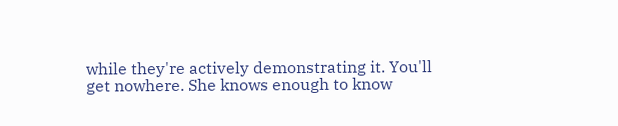while they're actively demonstrating it. You'll get nowhere. She knows enough to know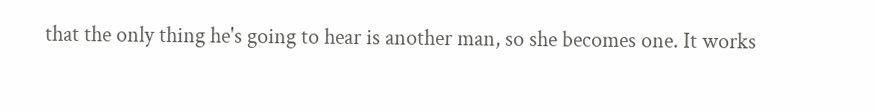that the only thing he's going to hear is another man, so she becomes one. It works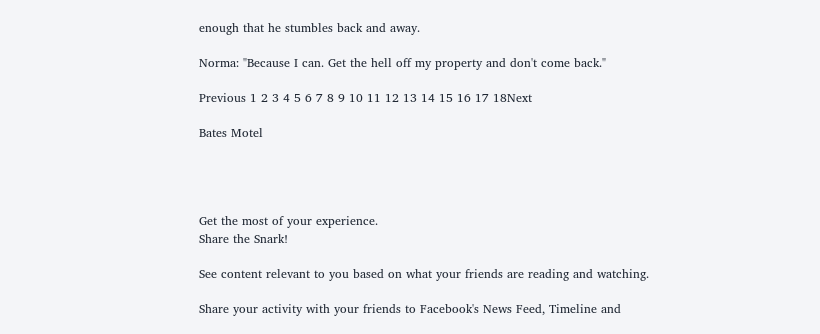enough that he stumbles back and away.

Norma: "Because I can. Get the hell off my property and don't come back."

Previous 1 2 3 4 5 6 7 8 9 10 11 12 13 14 15 16 17 18Next

Bates Motel




Get the most of your experience.
Share the Snark!

See content relevant to you based on what your friends are reading and watching.

Share your activity with your friends to Facebook's News Feed, Timeline and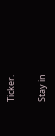Ticker.

Stay in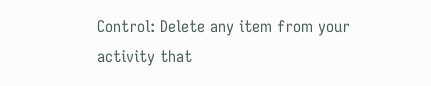Control: Delete any item from your activity that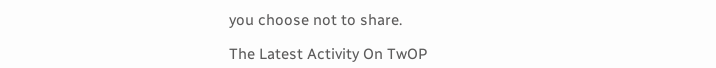you choose not to share.

The Latest Activity On TwOP